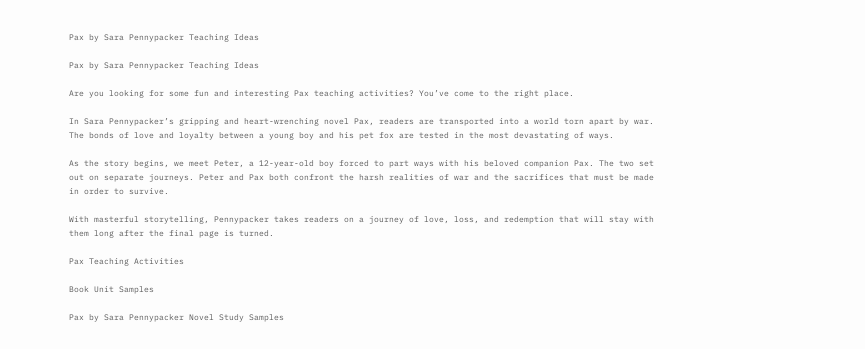Pax by Sara Pennypacker Teaching Ideas

Pax by Sara Pennypacker Teaching Ideas

Are you looking for some fun and interesting Pax teaching activities? You’ve come to the right place.

In Sara Pennypacker’s gripping and heart-wrenching novel Pax, readers are transported into a world torn apart by war. The bonds of love and loyalty between a young boy and his pet fox are tested in the most devastating of ways.

As the story begins, we meet Peter, a 12-year-old boy forced to part ways with his beloved companion Pax. The two set out on separate journeys. Peter and Pax both confront the harsh realities of war and the sacrifices that must be made in order to survive.

With masterful storytelling, Pennypacker takes readers on a journey of love, loss, and redemption that will stay with them long after the final page is turned.

Pax Teaching Activities

Book Unit Samples

Pax by Sara Pennypacker Novel Study Samples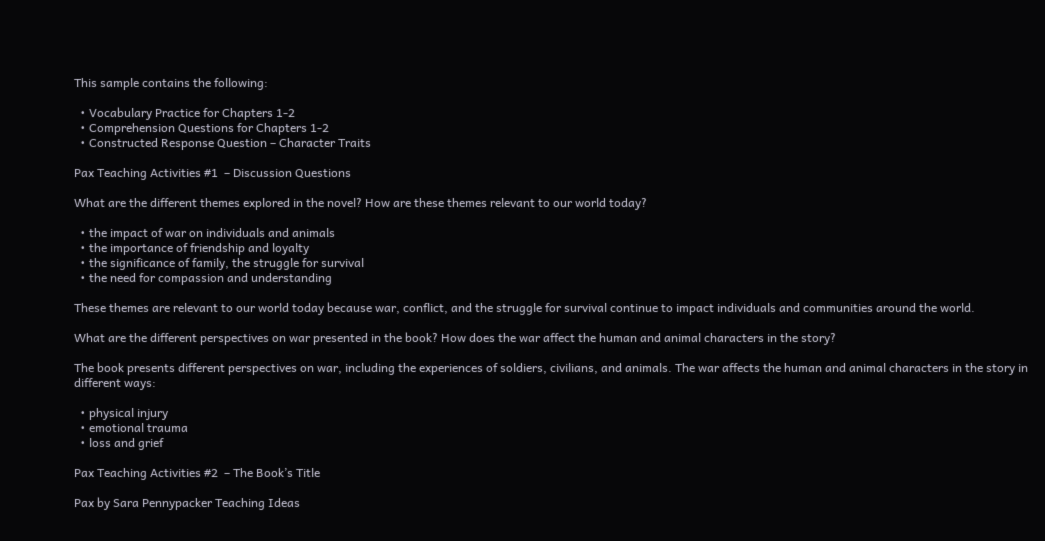This sample contains the following:

  • Vocabulary Practice for Chapters 1-2
  • Comprehension Questions for Chapters 1-2
  • Constructed Response Question – Character Traits

Pax Teaching Activities #1  – Discussion Questions

What are the different themes explored in the novel? How are these themes relevant to our world today?

  • the impact of war on individuals and animals
  • the importance of friendship and loyalty
  • the significance of family, the struggle for survival
  • the need for compassion and understanding

These themes are relevant to our world today because war, conflict, and the struggle for survival continue to impact individuals and communities around the world.

What are the different perspectives on war presented in the book? How does the war affect the human and animal characters in the story?

The book presents different perspectives on war, including the experiences of soldiers, civilians, and animals. The war affects the human and animal characters in the story in different ways:

  • physical injury
  • emotional trauma
  • loss and grief

Pax Teaching Activities #2  – The Book’s Title

Pax by Sara Pennypacker Teaching Ideas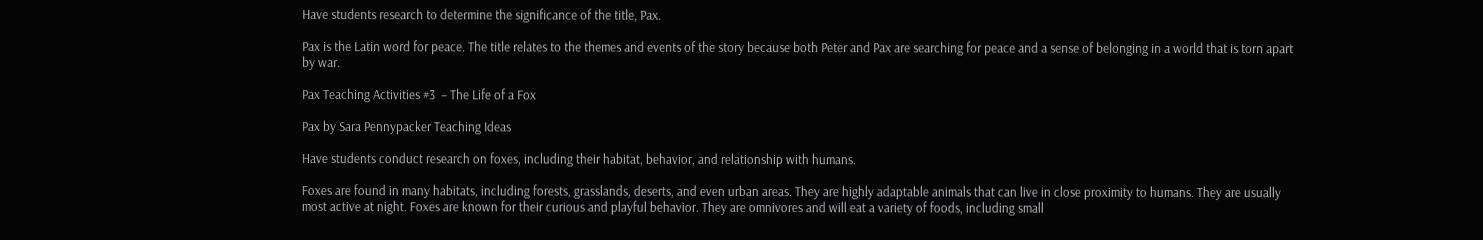Have students research to determine the significance of the title, Pax.

Pax is the Latin word for peace. The title relates to the themes and events of the story because both Peter and Pax are searching for peace and a sense of belonging in a world that is torn apart by war.

Pax Teaching Activities #3  – The Life of a Fox

Pax by Sara Pennypacker Teaching Ideas

Have students conduct research on foxes, including their habitat, behavior, and relationship with humans.

Foxes are found in many habitats, including forests, grasslands, deserts, and even urban areas. They are highly adaptable animals that can live in close proximity to humans. They are usually most active at night. Foxes are known for their curious and playful behavior. They are omnivores and will eat a variety of foods, including small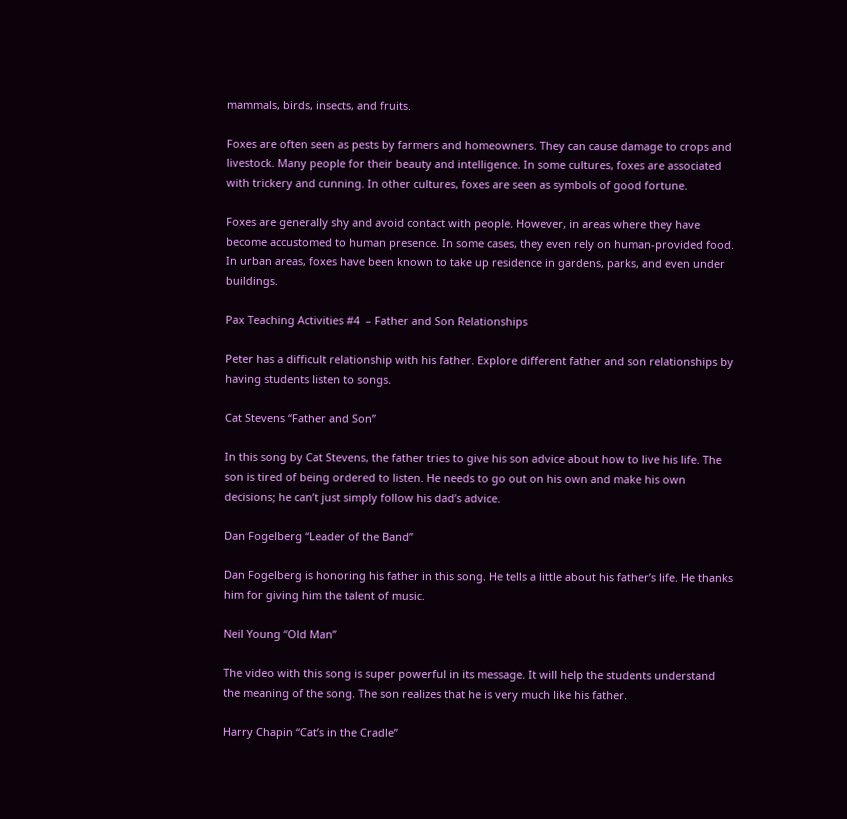mammals, birds, insects, and fruits.

Foxes are often seen as pests by farmers and homeowners. They can cause damage to crops and livestock. Many people for their beauty and intelligence. In some cultures, foxes are associated with trickery and cunning. In other cultures, foxes are seen as symbols of good fortune.

Foxes are generally shy and avoid contact with people. However, in areas where they have become accustomed to human presence. In some cases, they even rely on human-provided food. In urban areas, foxes have been known to take up residence in gardens, parks, and even under buildings.

Pax Teaching Activities #4  – Father and Son Relationships

Peter has a difficult relationship with his father. Explore different father and son relationships by having students listen to songs.

Cat Stevens “Father and Son”

In this song by Cat Stevens, the father tries to give his son advice about how to live his life. The son is tired of being ordered to listen. He needs to go out on his own and make his own decisions; he can’t just simply follow his dad’s advice.

Dan Fogelberg “Leader of the Band”

Dan Fogelberg is honoring his father in this song. He tells a little about his father’s life. He thanks him for giving him the talent of music.

Neil Young “Old Man”

The video with this song is super powerful in its message. It will help the students understand the meaning of the song. The son realizes that he is very much like his father.

Harry Chapin “Cat’s in the Cradle”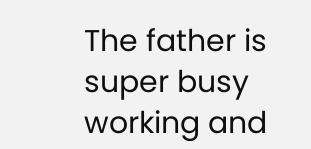The father is super busy working and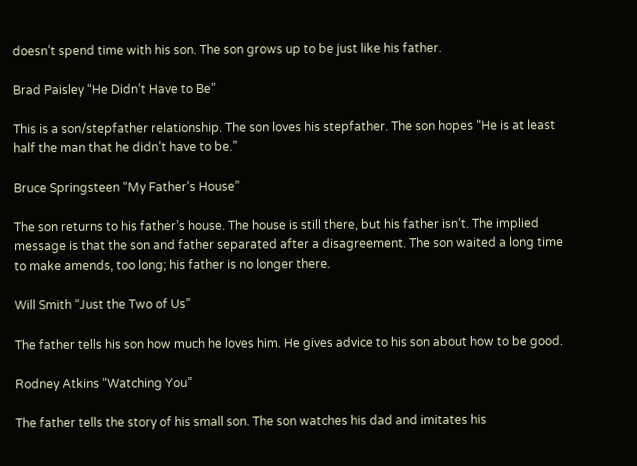doesn’t spend time with his son. The son grows up to be just like his father.

Brad Paisley “He Didn’t Have to Be”

This is a son/stepfather relationship. The son loves his stepfather. The son hopes “He is at least half the man that he didn’t have to be.”

Bruce Springsteen “My Father’s House”

The son returns to his father’s house. The house is still there, but his father isn’t. The implied message is that the son and father separated after a disagreement. The son waited a long time to make amends, too long; his father is no longer there.

Will Smith “Just the Two of Us”

The father tells his son how much he loves him. He gives advice to his son about how to be good.

Rodney Atkins “Watching You”

The father tells the story of his small son. The son watches his dad and imitates his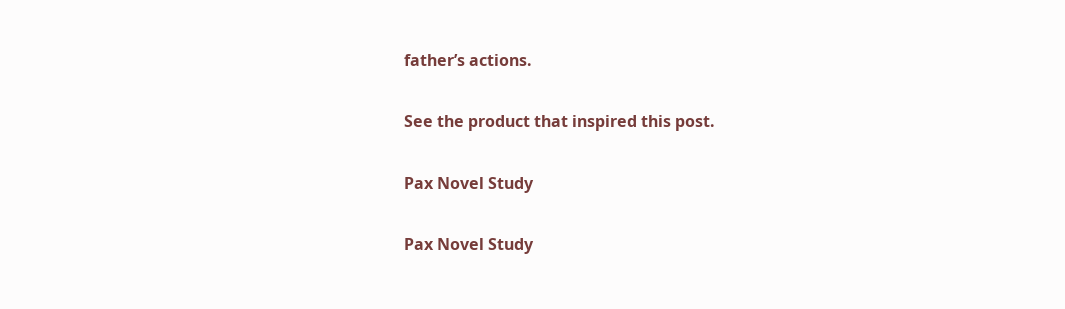father’s actions.

See the product that inspired this post.

Pax Novel Study

Pax Novel Study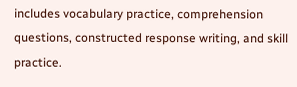includes vocabulary practice, comprehension questions, constructed response writing, and skill practice.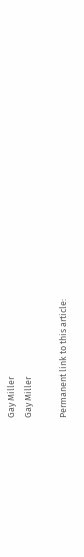Gay Miller
Gay Miller

Permanent link to this article: